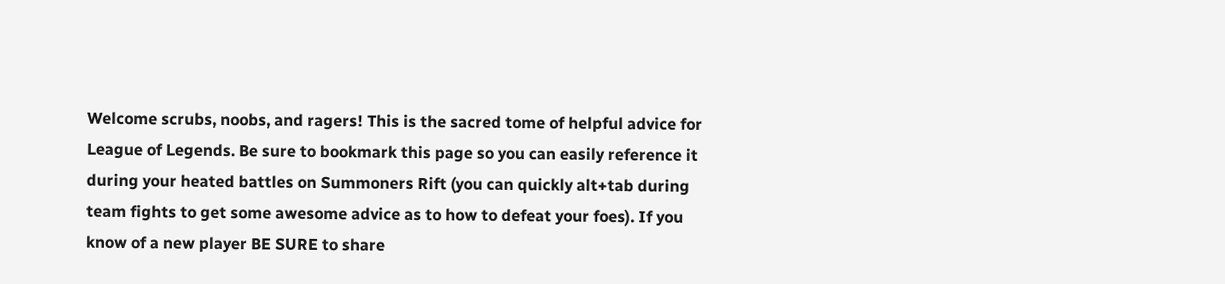Welcome scrubs, noobs, and ragers! This is the sacred tome of helpful advice for League of Legends. Be sure to bookmark this page so you can easily reference it during your heated battles on Summoners Rift (you can quickly alt+tab during team fights to get some awesome advice as to how to defeat your foes). If you know of a new player BE SURE to share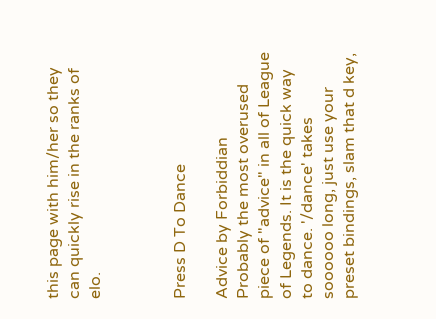this page with him/her so they can quickly rise in the ranks of elo.



Press D To Dance

Advice by Forbiddian
Probably the most overused piece of "advice" in all of League of Legends. It is the quick way to dance. '/dance' takes soooooo long, just use your preset bindings, slam that d key,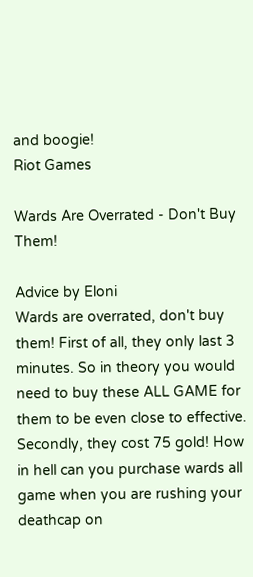and boogie!
Riot Games

Wards Are Overrated - Don't Buy Them!

Advice by Eloni
Wards are overrated, don't buy them! First of all, they only last 3 minutes. So in theory you would need to buy these ALL GAME for them to be even close to effective. Secondly, they cost 75 gold! How in hell can you purchase wards all game when you are rushing your deathcap on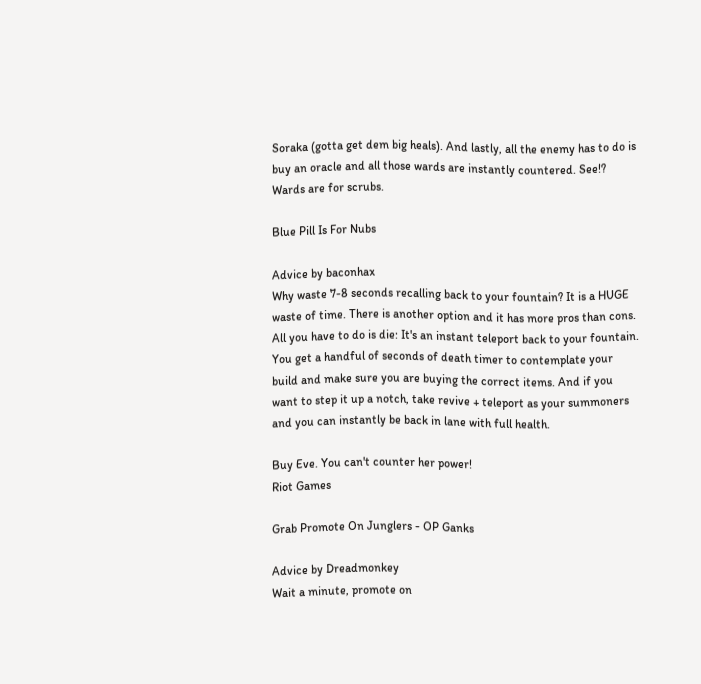Soraka (gotta get dem big heals). And lastly, all the enemy has to do is buy an oracle and all those wards are instantly countered. See!? Wards are for scrubs.

Blue Pill Is For Nubs

Advice by baconhax
Why waste 7-8 seconds recalling back to your fountain? It is a HUGE waste of time. There is another option and it has more pros than cons. All you have to do is die: It's an instant teleport back to your fountain. You get a handful of seconds of death timer to contemplate your build and make sure you are buying the correct items. And if you want to step it up a notch, take revive + teleport as your summoners and you can instantly be back in lane with full health.

Buy Eve. You can't counter her power!
Riot Games

Grab Promote On Junglers - OP Ganks

Advice by Dreadmonkey
Wait a minute, promote on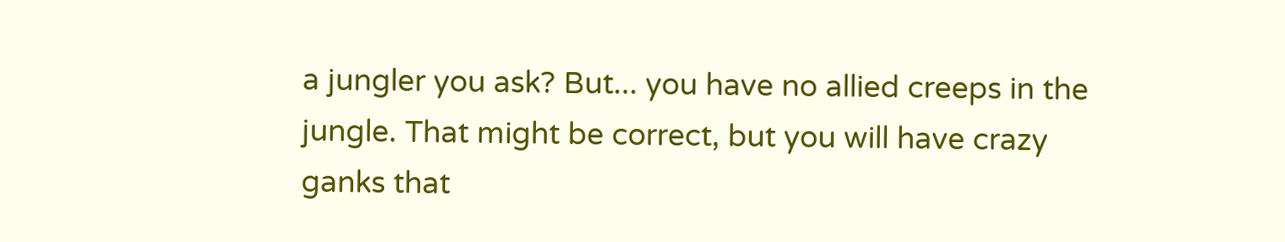a jungler you ask? But... you have no allied creeps in the jungle. That might be correct, but you will have crazy ganks that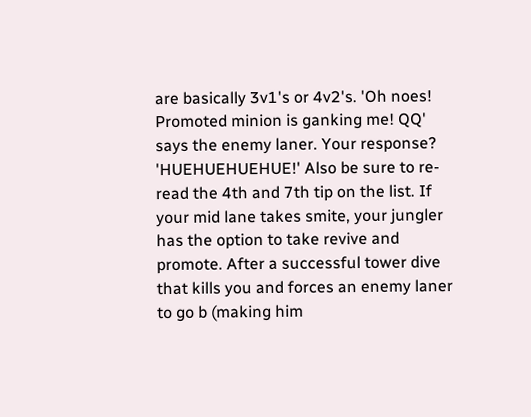are basically 3v1's or 4v2's. 'Oh noes! Promoted minion is ganking me! QQ' says the enemy laner. Your response? 'HUEHUEHUEHUE!' Also be sure to re-read the 4th and 7th tip on the list. If your mid lane takes smite, your jungler has the option to take revive and promote. After a successful tower dive that kills you and forces an enemy laner to go b (making him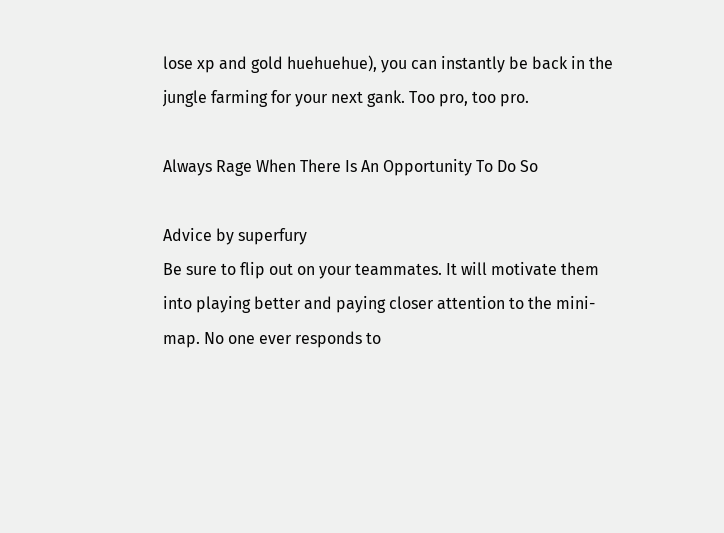lose xp and gold huehuehue), you can instantly be back in the jungle farming for your next gank. Too pro, too pro.

Always Rage When There Is An Opportunity To Do So

Advice by superfury
Be sure to flip out on your teammates. It will motivate them into playing better and paying closer attention to the mini-map. No one ever responds to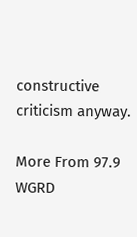constructive criticism anyway.

More From 97.9 WGRD